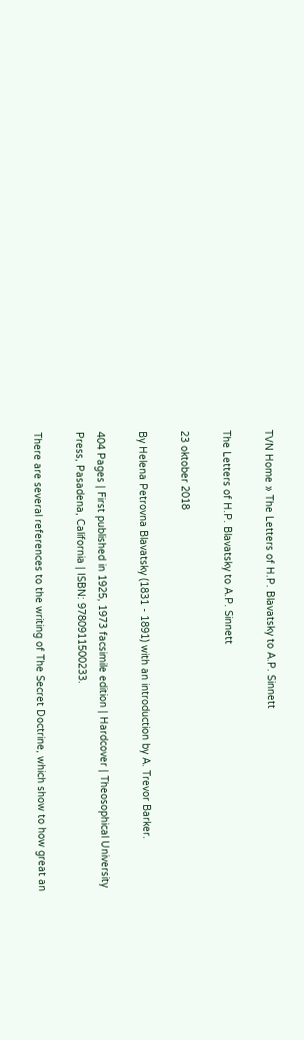TVN Home » The Letters of H.P. Blavatsky to A.P. Sinnett

The Letters of H.P. Blavatsky to A.P. Sinnett

23 oktober 2018

By Helena Petrovna Blavatsky (1831 - 1891) with an introduction by A. Trevor Barker.

404 Pages | First published in 1925, 1973 facsimile edition | Hardcover | Theosophical University Press, Pasadena, California | ISBN: 9780911500233.

There are several references to the writing of The Secret Doctrine, which show to how great an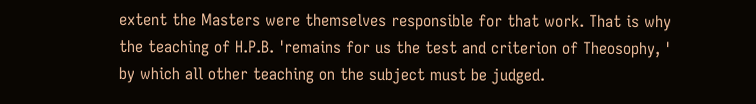extent the Masters were themselves responsible for that work. That is why the teaching of H.P.B. 'remains for us the test and criterion of Theosophy, ' by which all other teaching on the subject must be judged.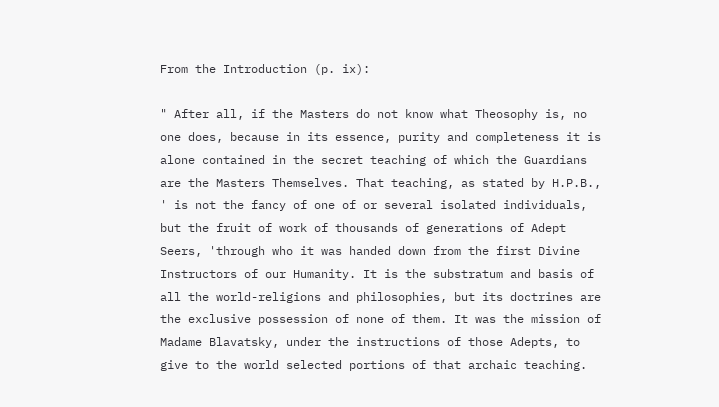From the Introduction (p. ix):

" After all, if the Masters do not know what Theosophy is, no one does, because in its essence, purity and completeness it is alone contained in the secret teaching of which the Guardians are the Masters Themselves. That teaching, as stated by H.P.B., ' is not the fancy of one of or several isolated individuals, but the fruit of work of thousands of generations of Adept Seers, 'through who it was handed down from the first Divine Instructors of our Humanity. It is the substratum and basis of all the world-religions and philosophies, but its doctrines are the exclusive possession of none of them. It was the mission of Madame Blavatsky, under the instructions of those Adepts, to give to the world selected portions of that archaic teaching.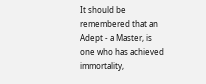It should be remembered that an Adept - a Master, is one who has achieved immortality,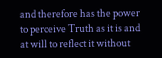and therefore has the power to perceive Truth as it is and at will to reflect it without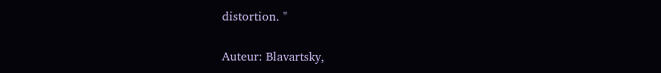distortion. "

Auteur: Blavartsky,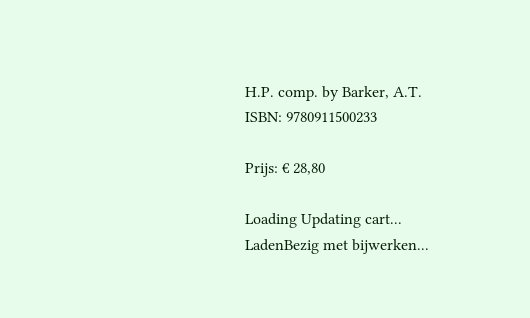H.P. comp. by Barker, A.T.
ISBN: 9780911500233

Prijs: € 28,80

Loading Updating cart...
LadenBezig met bijwerken...